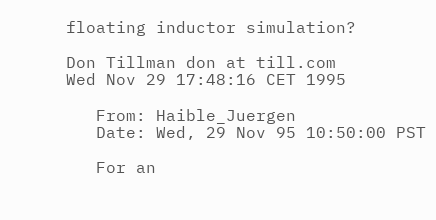floating inductor simulation?

Don Tillman don at till.com
Wed Nov 29 17:48:16 CET 1995

   From: Haible_Juergen
   Date: Wed, 29 Nov 95 10:50:00 PST

   For an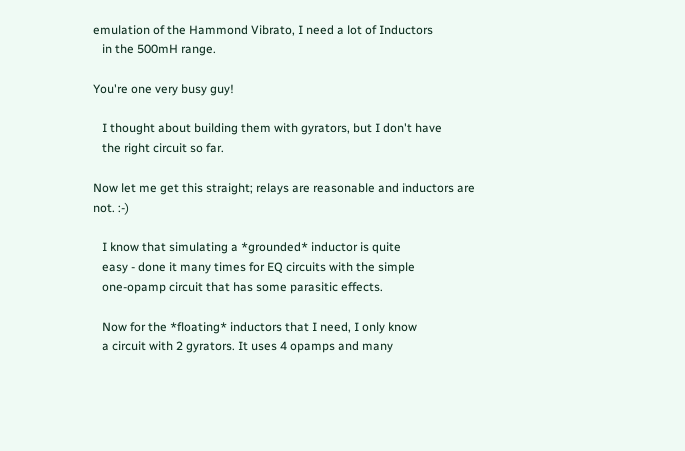emulation of the Hammond Vibrato, I need a lot of Inductors
   in the 500mH range.

You're one very busy guy!

   I thought about building them with gyrators, but I don't have
   the right circuit so far.

Now let me get this straight; relays are reasonable and inductors are
not. :-)

   I know that simulating a *grounded* inductor is quite
   easy - done it many times for EQ circuits with the simple
   one-opamp circuit that has some parasitic effects.

   Now for the *floating* inductors that I need, I only know
   a circuit with 2 gyrators. It uses 4 opamps and many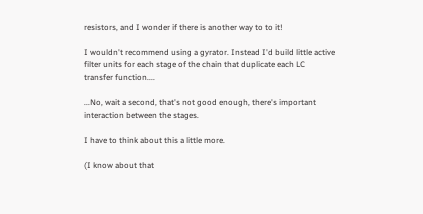resistors, and I wonder if there is another way to to it!

I wouldn't recommend using a gyrator. Instead I'd build little active
filter units for each stage of the chain that duplicate each LC
transfer function....

...No, wait a second, that's not good enough, there's important
interaction between the stages.

I have to think about this a little more.

(I know about that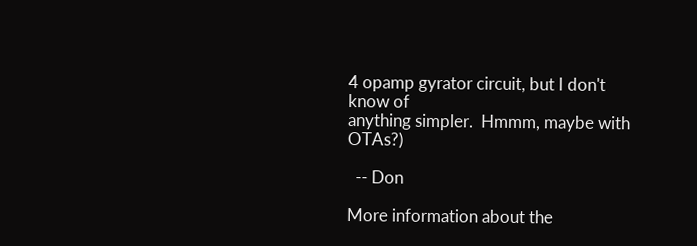4 opamp gyrator circuit, but I don't know of
anything simpler.  Hmmm, maybe with OTAs?)

  -- Don

More information about the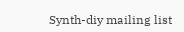Synth-diy mailing list